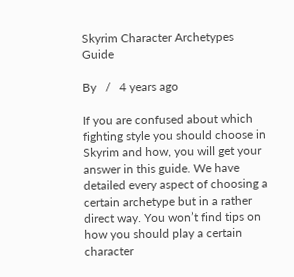Skyrim Character Archetypes Guide

By   /   4 years ago

If you are confused about which fighting style you should choose in Skyrim and how, you will get your answer in this guide. We have detailed every aspect of choosing a certain archetype but in a rather direct way. You won’t find tips on how you should play a certain character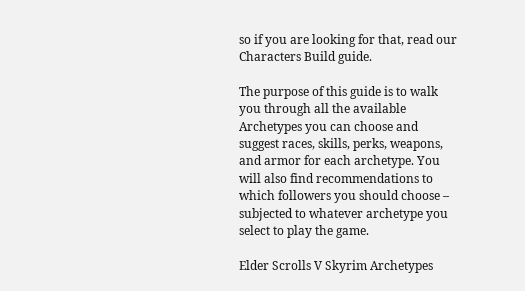so if you are looking for that, read our Characters Build guide.

The purpose of this guide is to walk you through all the available Archetypes you can choose and suggest races, skills, perks, weapons, and armor for each archetype. You will also find recommendations to which followers you should choose – subjected to whatever archetype you select to play the game.

Elder Scrolls V Skyrim Archetypes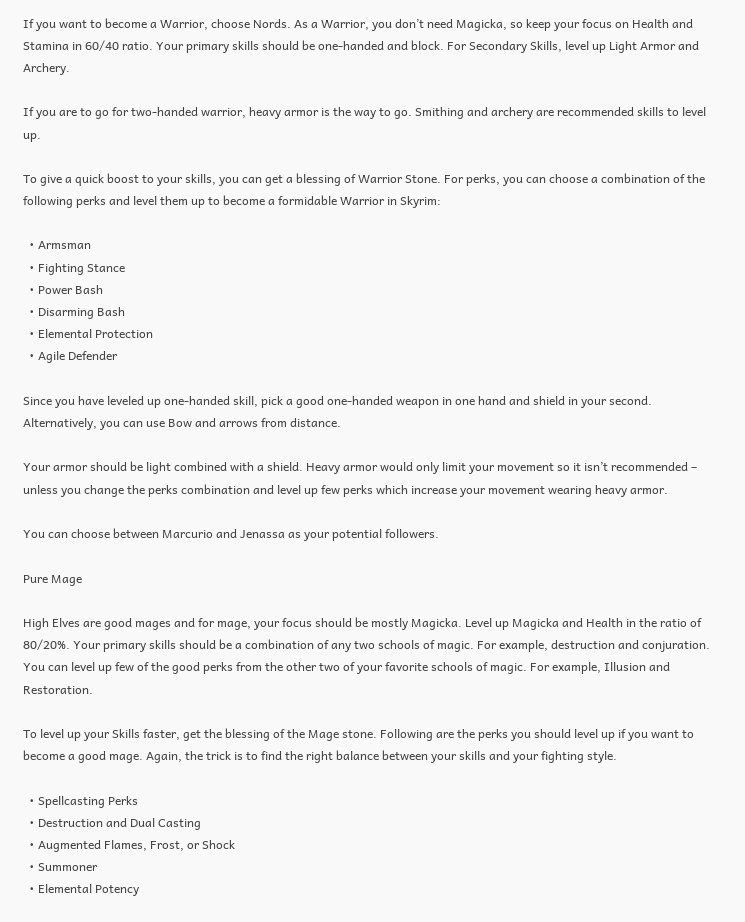If you want to become a Warrior, choose Nords. As a Warrior, you don’t need Magicka, so keep your focus on Health and Stamina in 60/40 ratio. Your primary skills should be one-handed and block. For Secondary Skills, level up Light Armor and Archery.

If you are to go for two-handed warrior, heavy armor is the way to go. Smithing and archery are recommended skills to level up.

To give a quick boost to your skills, you can get a blessing of Warrior Stone. For perks, you can choose a combination of the following perks and level them up to become a formidable Warrior in Skyrim:

  • Armsman
  • Fighting Stance
  • Power Bash
  • Disarming Bash
  • Elemental Protection
  • Agile Defender

Since you have leveled up one-handed skill, pick a good one-handed weapon in one hand and shield in your second. Alternatively, you can use Bow and arrows from distance.

Your armor should be light combined with a shield. Heavy armor would only limit your movement so it isn’t recommended – unless you change the perks combination and level up few perks which increase your movement wearing heavy armor.

You can choose between Marcurio and Jenassa as your potential followers.

Pure Mage

High Elves are good mages and for mage, your focus should be mostly Magicka. Level up Magicka and Health in the ratio of 80/20%. Your primary skills should be a combination of any two schools of magic. For example, destruction and conjuration. You can level up few of the good perks from the other two of your favorite schools of magic. For example, Illusion and Restoration.

To level up your Skills faster, get the blessing of the Mage stone. Following are the perks you should level up if you want to become a good mage. Again, the trick is to find the right balance between your skills and your fighting style.

  • Spellcasting Perks
  • Destruction and Dual Casting
  • Augmented Flames, Frost, or Shock
  • Summoner
  • Elemental Potency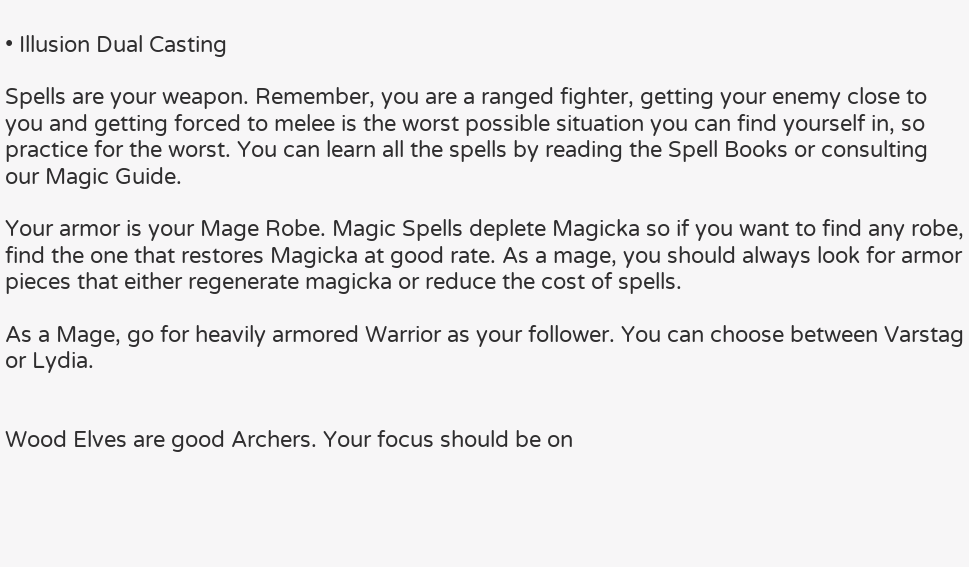• Illusion Dual Casting

Spells are your weapon. Remember, you are a ranged fighter, getting your enemy close to you and getting forced to melee is the worst possible situation you can find yourself in, so practice for the worst. You can learn all the spells by reading the Spell Books or consulting our Magic Guide.

Your armor is your Mage Robe. Magic Spells deplete Magicka so if you want to find any robe, find the one that restores Magicka at good rate. As a mage, you should always look for armor pieces that either regenerate magicka or reduce the cost of spells.

As a Mage, go for heavily armored Warrior as your follower. You can choose between Varstag or Lydia.


Wood Elves are good Archers. Your focus should be on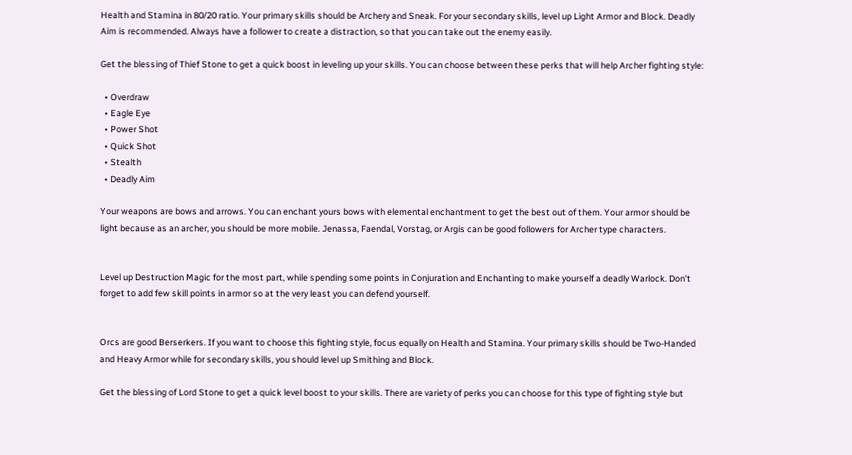Health and Stamina in 80/20 ratio. Your primary skills should be Archery and Sneak. For your secondary skills, level up Light Armor and Block. Deadly Aim is recommended. Always have a follower to create a distraction, so that you can take out the enemy easily.

Get the blessing of Thief Stone to get a quick boost in leveling up your skills. You can choose between these perks that will help Archer fighting style:

  • Overdraw
  • Eagle Eye
  • Power Shot
  • Quick Shot
  • Stealth
  • Deadly Aim

Your weapons are bows and arrows. You can enchant yours bows with elemental enchantment to get the best out of them. Your armor should be light because as an archer, you should be more mobile. Jenassa, Faendal, Vorstag, or Argis can be good followers for Archer type characters.


Level up Destruction Magic for the most part, while spending some points in Conjuration and Enchanting to make yourself a deadly Warlock. Don’t forget to add few skill points in armor so at the very least you can defend yourself.


Orcs are good Berserkers. If you want to choose this fighting style, focus equally on Health and Stamina. Your primary skills should be Two-Handed and Heavy Armor while for secondary skills, you should level up Smithing and Block.

Get the blessing of Lord Stone to get a quick level boost to your skills. There are variety of perks you can choose for this type of fighting style but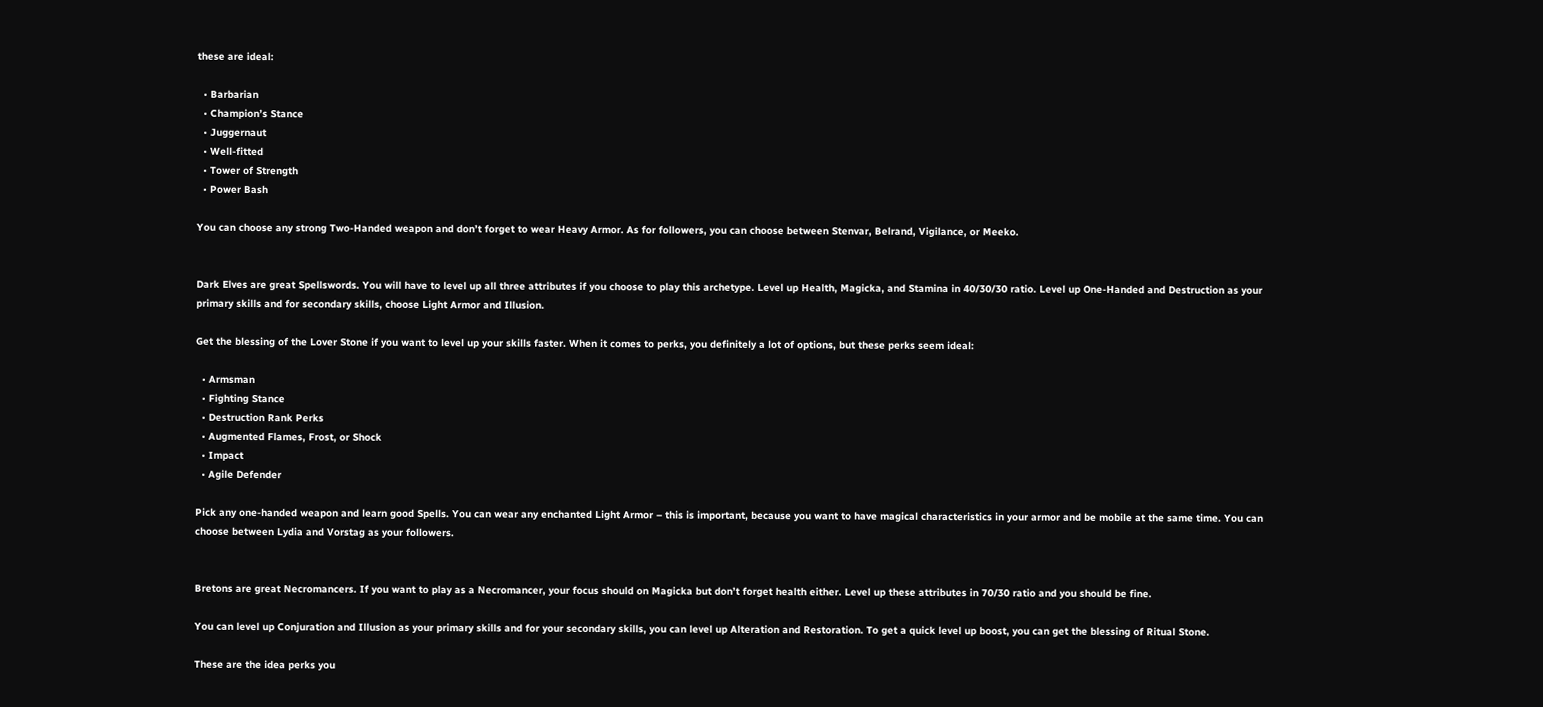these are ideal:

  • Barbarian
  • Champion’s Stance
  • Juggernaut
  • Well-fitted
  • Tower of Strength
  • Power Bash

You can choose any strong Two-Handed weapon and don’t forget to wear Heavy Armor. As for followers, you can choose between Stenvar, Belrand, Vigilance, or Meeko.


Dark Elves are great Spellswords. You will have to level up all three attributes if you choose to play this archetype. Level up Health, Magicka, and Stamina in 40/30/30 ratio. Level up One-Handed and Destruction as your primary skills and for secondary skills, choose Light Armor and Illusion.

Get the blessing of the Lover Stone if you want to level up your skills faster. When it comes to perks, you definitely a lot of options, but these perks seem ideal:

  • Armsman
  • Fighting Stance
  • Destruction Rank Perks
  • Augmented Flames, Frost, or Shock
  • Impact
  • Agile Defender

Pick any one-handed weapon and learn good Spells. You can wear any enchanted Light Armor – this is important, because you want to have magical characteristics in your armor and be mobile at the same time. You can choose between Lydia and Vorstag as your followers.


Bretons are great Necromancers. If you want to play as a Necromancer, your focus should on Magicka but don’t forget health either. Level up these attributes in 70/30 ratio and you should be fine.

You can level up Conjuration and Illusion as your primary skills and for your secondary skills, you can level up Alteration and Restoration. To get a quick level up boost, you can get the blessing of Ritual Stone.

These are the idea perks you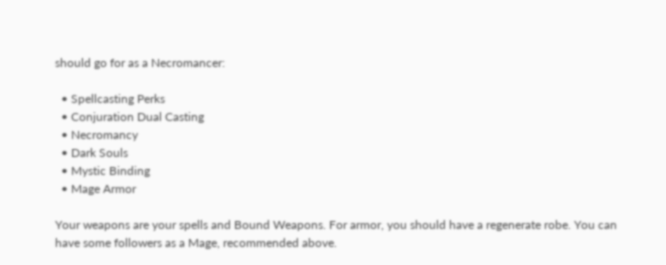should go for as a Necromancer:

  • Spellcasting Perks
  • Conjuration Dual Casting
  • Necromancy
  • Dark Souls
  • Mystic Binding
  • Mage Armor

Your weapons are your spells and Bound Weapons. For armor, you should have a regenerate robe. You can have some followers as a Mage, recommended above.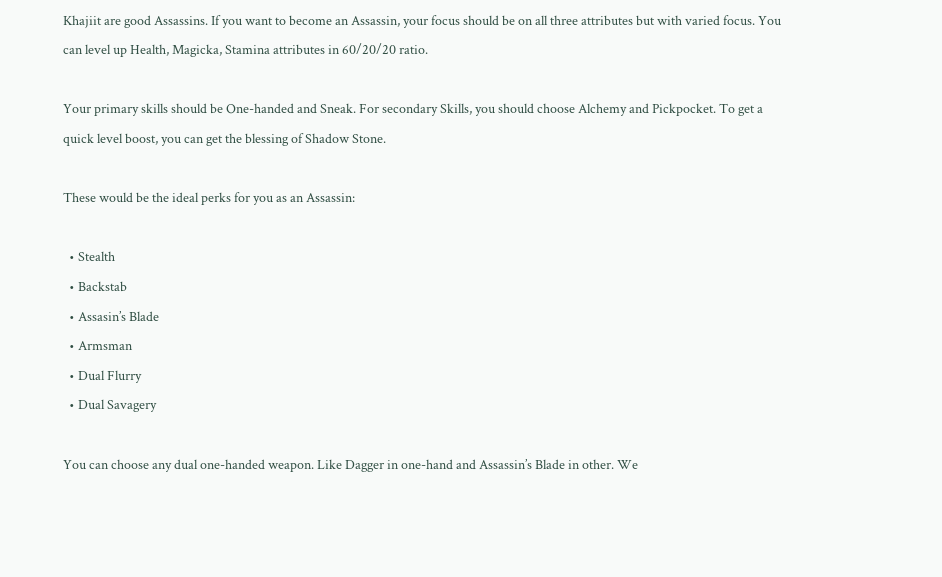Khajiit are good Assassins. If you want to become an Assassin, your focus should be on all three attributes but with varied focus. You can level up Health, Magicka, Stamina attributes in 60/20/20 ratio.

Your primary skills should be One-handed and Sneak. For secondary Skills, you should choose Alchemy and Pickpocket. To get a quick level boost, you can get the blessing of Shadow Stone.

These would be the ideal perks for you as an Assassin:

  • Stealth
  • Backstab
  • Assasin’s Blade
  • Armsman
  • Dual Flurry
  • Dual Savagery

You can choose any dual one-handed weapon. Like Dagger in one-hand and Assassin’s Blade in other. We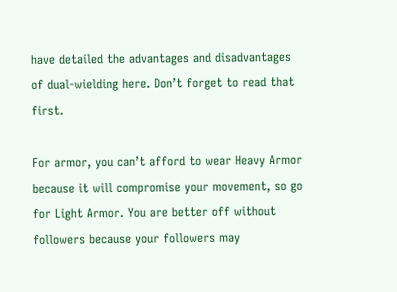have detailed the advantages and disadvantages of dual-wielding here. Don’t forget to read that first.

For armor, you can’t afford to wear Heavy Armor because it will compromise your movement, so go for Light Armor. You are better off without followers because your followers may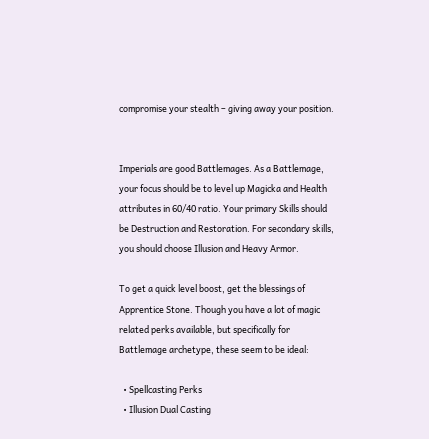compromise your stealth – giving away your position.


Imperials are good Battlemages. As a Battlemage, your focus should be to level up Magicka and Health attributes in 60/40 ratio. Your primary Skills should be Destruction and Restoration. For secondary skills, you should choose Illusion and Heavy Armor.

To get a quick level boost, get the blessings of Apprentice Stone. Though you have a lot of magic related perks available, but specifically for Battlemage archetype, these seem to be ideal:

  • Spellcasting Perks
  • Illusion Dual Casting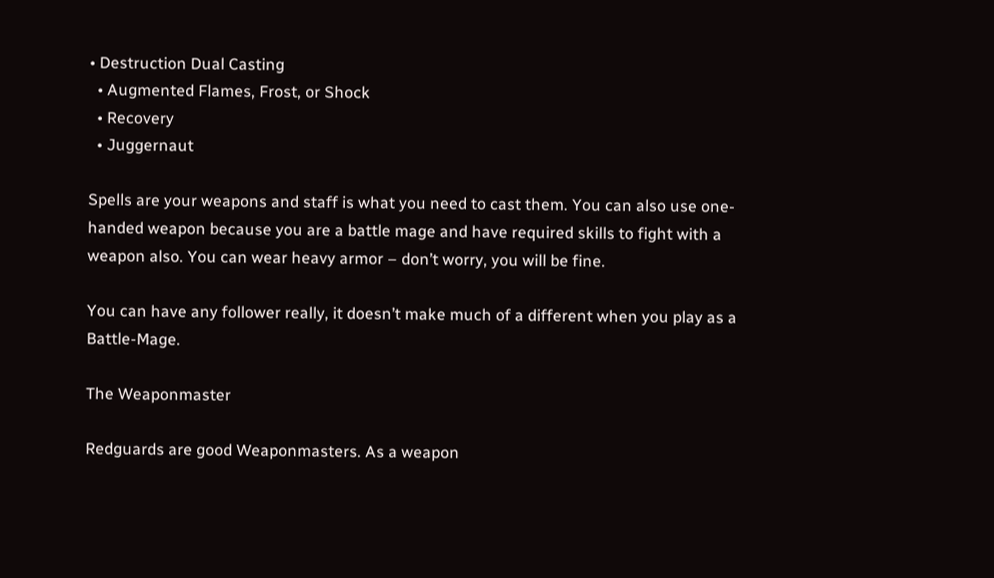• Destruction Dual Casting
  • Augmented Flames, Frost, or Shock
  • Recovery
  • Juggernaut

Spells are your weapons and staff is what you need to cast them. You can also use one-handed weapon because you are a battle mage and have required skills to fight with a weapon also. You can wear heavy armor – don’t worry, you will be fine.

You can have any follower really, it doesn’t make much of a different when you play as a Battle-Mage.

The Weaponmaster

Redguards are good Weaponmasters. As a weapon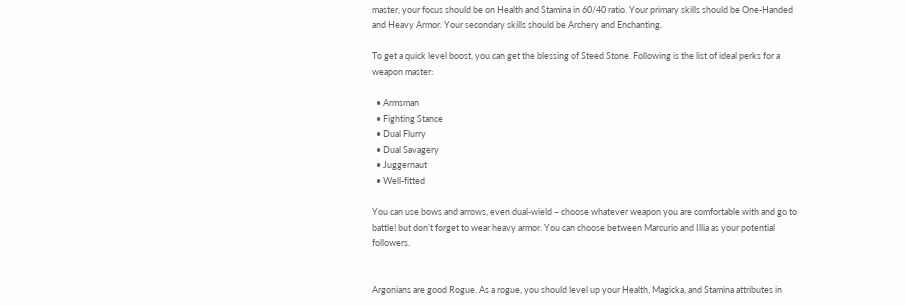master, your focus should be on Health and Stamina in 60/40 ratio. Your primary skills should be One-Handed and Heavy Armor. Your secondary skills should be Archery and Enchanting.

To get a quick level boost, you can get the blessing of Steed Stone. Following is the list of ideal perks for a weapon master:

  • Armsman
  • Fighting Stance
  • Dual Flurry
  • Dual Savagery
  • Juggernaut
  • Well-fitted

You can use bows and arrows, even dual-wield – choose whatever weapon you are comfortable with and go to battle! but don’t forget to wear heavy armor. You can choose between Marcurio and Illia as your potential followers.


Argonians are good Rogue. As a rogue, you should level up your Health, Magicka, and Stamina attributes in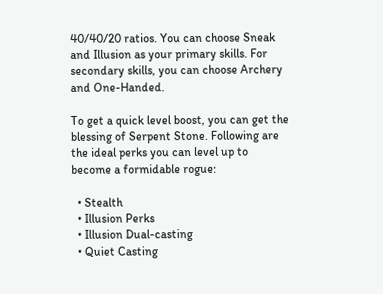40/40/20 ratios. You can choose Sneak and Illusion as your primary skills. For secondary skills, you can choose Archery and One-Handed.

To get a quick level boost, you can get the blessing of Serpent Stone. Following are the ideal perks you can level up to become a formidable rogue:

  • Stealth
  • Illusion Perks
  • Illusion Dual-casting
  • Quiet Casting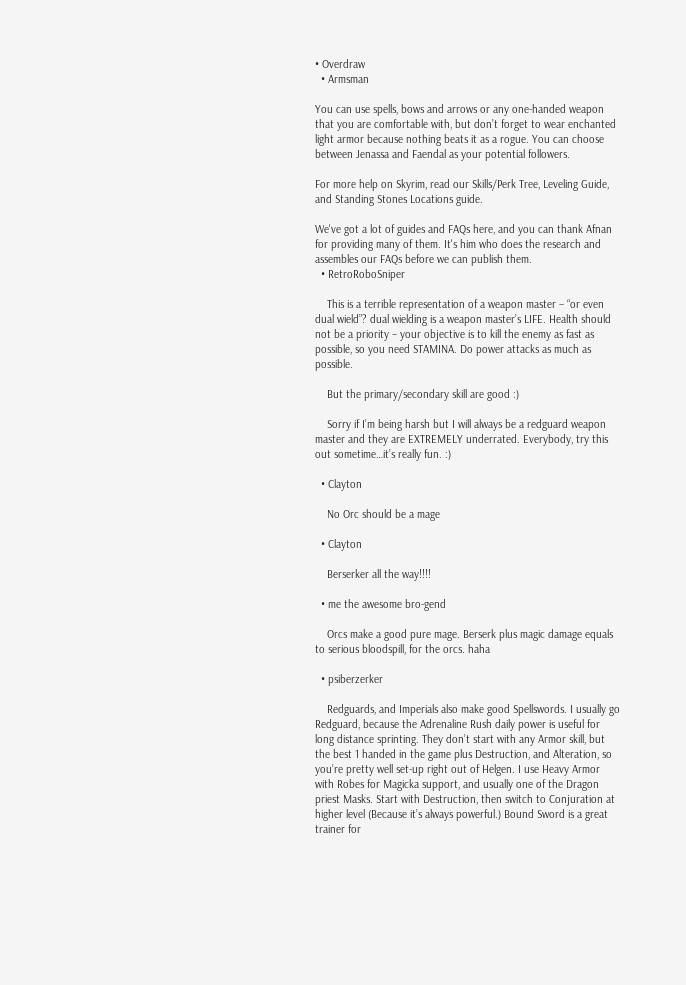• Overdraw
  • Armsman

You can use spells, bows and arrows or any one-handed weapon that you are comfortable with, but don’t forget to wear enchanted light armor because nothing beats it as a rogue. You can choose between Jenassa and Faendal as your potential followers.

For more help on Skyrim, read our Skills/Perk Tree, Leveling Guide, and Standing Stones Locations guide.

We've got a lot of guides and FAQs here, and you can thank Afnan for providing many of them. It's him who does the research and assembles our FAQs before we can publish them.
  • RetroRoboSniper

    This is a terrible representation of a weapon master – “or even dual wield”? dual wielding is a weapon master’s LIFE. Health should not be a priority – your objective is to kill the enemy as fast as possible, so you need STAMINA. Do power attacks as much as possible.

    But the primary/secondary skill are good :)

    Sorry if I’m being harsh but I will always be a redguard weapon master and they are EXTREMELY underrated. Everybody, try this out sometime…it’s really fun. :)

  • Clayton

    No Orc should be a mage

  • Clayton

    Berserker all the way!!!!

  • me the awesome bro-gend

    Orcs make a good pure mage. Berserk plus magic damage equals to serious bloodspill, for the orcs. haha

  • psiberzerker

    Redguards, and Imperials also make good Spellswords. I usually go Redguard, because the Adrenaline Rush daily power is useful for long distance sprinting. They don’t start with any Armor skill, but the best 1 handed in the game plus Destruction, and Alteration, so you’re pretty well set-up right out of Helgen. I use Heavy Armor with Robes for Magicka support, and usually one of the Dragon priest Masks. Start with Destruction, then switch to Conjuration at higher level (Because it’s always powerful.) Bound Sword is a great trainer for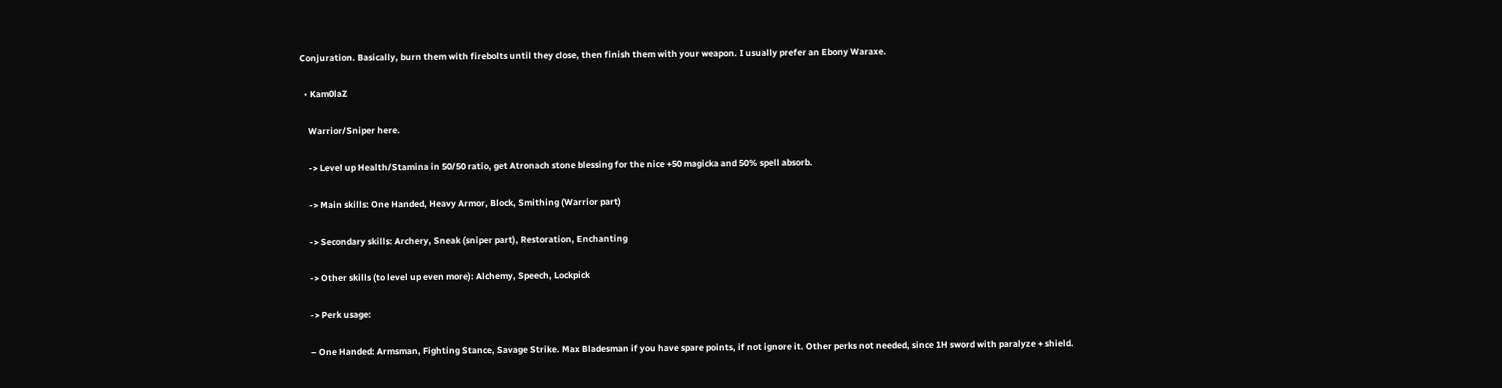Conjuration. Basically, burn them with firebolts until they close, then finish them with your weapon. I usually prefer an Ebony Waraxe.

  • Kam0laZ

    Warrior/Sniper here.

    -> Level up Health/Stamina in 50/50 ratio, get Atronach stone blessing for the nice +50 magicka and 50% spell absorb.

    -> Main skills: One Handed, Heavy Armor, Block, Smithing (Warrior part)

    -> Secondary skills: Archery, Sneak (sniper part), Restoration, Enchanting

    -> Other skills (to level up even more): Alchemy, Speech, Lockpick

    -> Perk usage:

    – One Handed: Armsman, Fighting Stance, Savage Strike. Max Bladesman if you have spare points, if not ignore it. Other perks not needed, since 1H sword with paralyze + shield.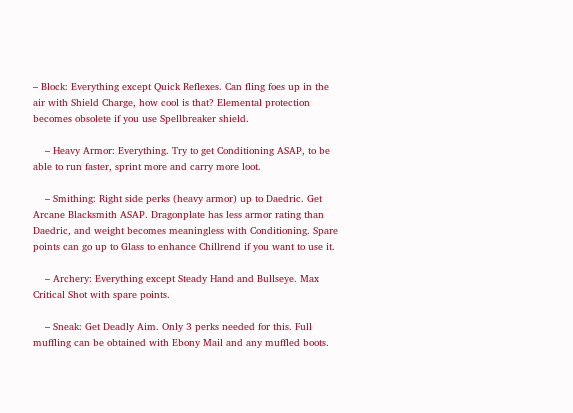– Block: Everything except Quick Reflexes. Can fling foes up in the air with Shield Charge, how cool is that? Elemental protection becomes obsolete if you use Spellbreaker shield.

    – Heavy Armor: Everything. Try to get Conditioning ASAP, to be able to run faster, sprint more and carry more loot.

    – Smithing: Right side perks (heavy armor) up to Daedric. Get Arcane Blacksmith ASAP. Dragonplate has less armor rating than Daedric, and weight becomes meaningless with Conditioning. Spare points can go up to Glass to enhance Chillrend if you want to use it.

    – Archery: Everything except Steady Hand and Bullseye. Max Critical Shot with spare points.

    – Sneak: Get Deadly Aim. Only 3 perks needed for this. Full muffling can be obtained with Ebony Mail and any muffled boots.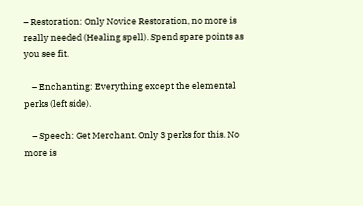– Restoration: Only Novice Restoration, no more is really needed (Healing spell). Spend spare points as you see fit.

    – Enchanting: Everything except the elemental perks (left side).

    – Speech: Get Merchant. Only 3 perks for this. No more is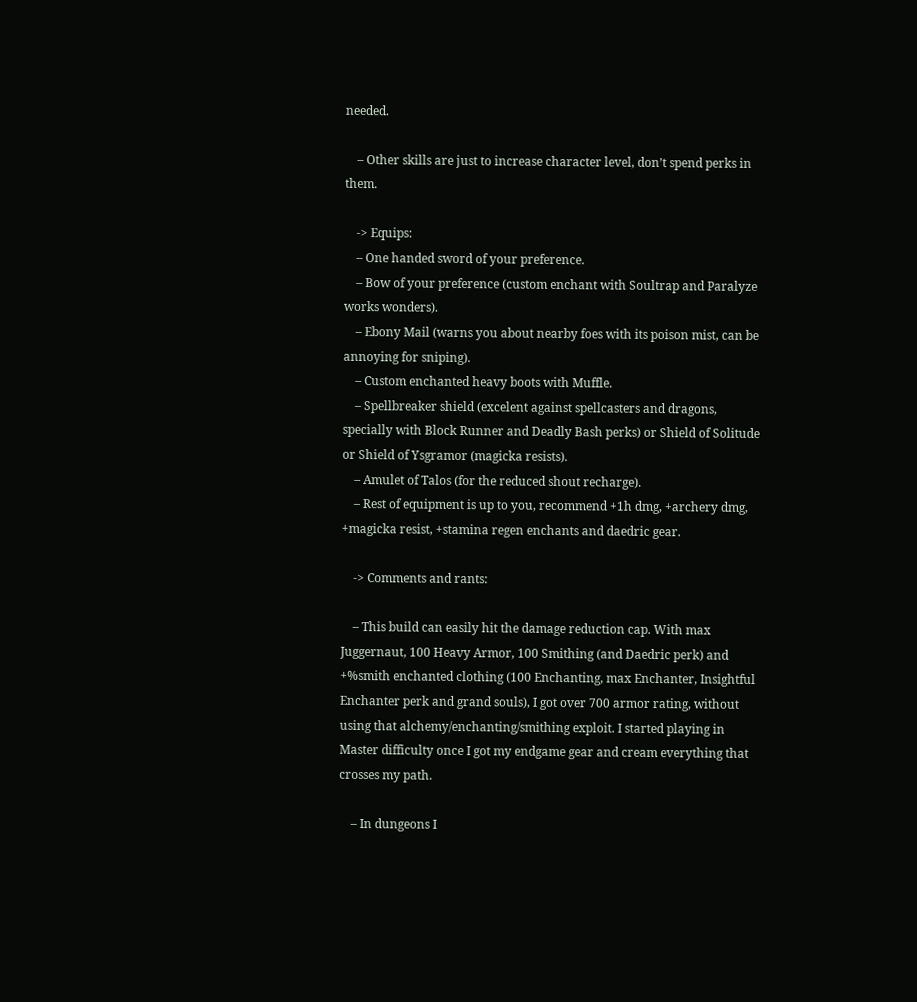needed.

    – Other skills are just to increase character level, don’t spend perks in them.

    -> Equips:
    – One handed sword of your preference.
    – Bow of your preference (custom enchant with Soultrap and Paralyze works wonders).
    – Ebony Mail (warns you about nearby foes with its poison mist, can be annoying for sniping).
    – Custom enchanted heavy boots with Muffle.
    – Spellbreaker shield (excelent against spellcasters and dragons, specially with Block Runner and Deadly Bash perks) or Shield of Solitude or Shield of Ysgramor (magicka resists).
    – Amulet of Talos (for the reduced shout recharge).
    – Rest of equipment is up to you, recommend +1h dmg, +archery dmg, +magicka resist, +stamina regen enchants and daedric gear.

    -> Comments and rants:

    – This build can easily hit the damage reduction cap. With max Juggernaut, 100 Heavy Armor, 100 Smithing (and Daedric perk) and +%smith enchanted clothing (100 Enchanting, max Enchanter, Insightful Enchanter perk and grand souls), I got over 700 armor rating, without using that alchemy/enchanting/smithing exploit. I started playing in Master difficulty once I got my endgame gear and cream everything that crosses my path.

    – In dungeons I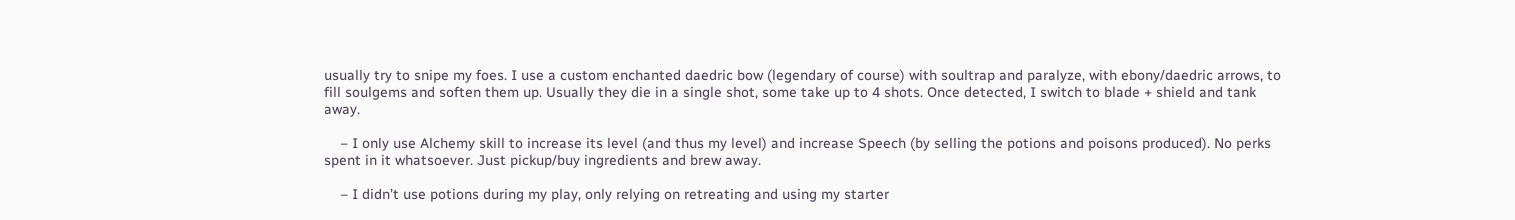usually try to snipe my foes. I use a custom enchanted daedric bow (legendary of course) with soultrap and paralyze, with ebony/daedric arrows, to fill soulgems and soften them up. Usually they die in a single shot, some take up to 4 shots. Once detected, I switch to blade + shield and tank away.

    – I only use Alchemy skill to increase its level (and thus my level) and increase Speech (by selling the potions and poisons produced). No perks spent in it whatsoever. Just pickup/buy ingredients and brew away.

    – I didn’t use potions during my play, only relying on retreating and using my starter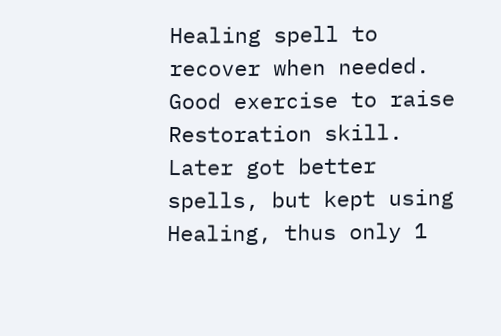Healing spell to recover when needed. Good exercise to raise Restoration skill. Later got better spells, but kept using Healing, thus only 1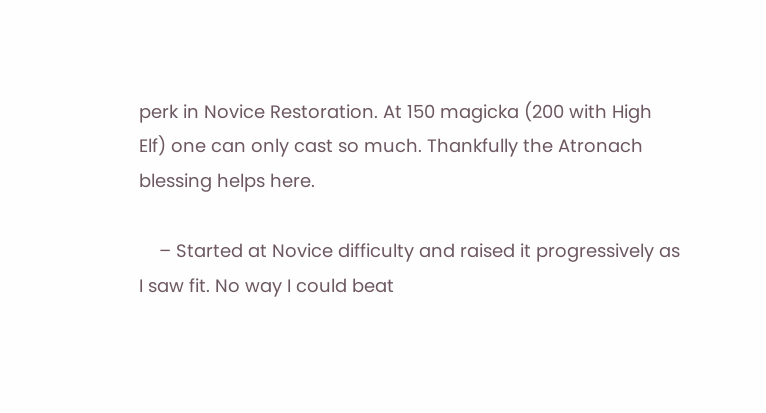perk in Novice Restoration. At 150 magicka (200 with High Elf) one can only cast so much. Thankfully the Atronach blessing helps here.

    – Started at Novice difficulty and raised it progressively as I saw fit. No way I could beat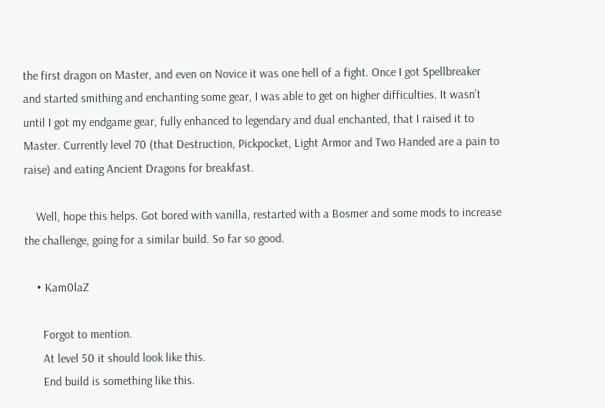the first dragon on Master, and even on Novice it was one hell of a fight. Once I got Spellbreaker and started smithing and enchanting some gear, I was able to get on higher difficulties. It wasn’t until I got my endgame gear, fully enhanced to legendary and dual enchanted, that I raised it to Master. Currently level 70 (that Destruction, Pickpocket, Light Armor and Two Handed are a pain to raise) and eating Ancient Dragons for breakfast.

    Well, hope this helps. Got bored with vanilla, restarted with a Bosmer and some mods to increase the challenge, going for a similar build. So far so good.

    • Kam0laZ

      Forgot to mention.
      At level 50 it should look like this.
      End build is something like this.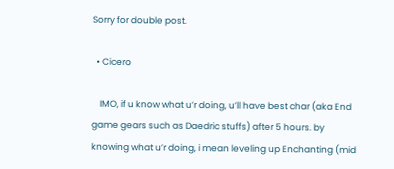Sorry for double post.

  • Cicero

    IMO, if u know what u’r doing, u’ll have best char (aka End game gears such as Daedric stuffs) after 5 hours. by knowing what u’r doing, i mean leveling up Enchanting (mid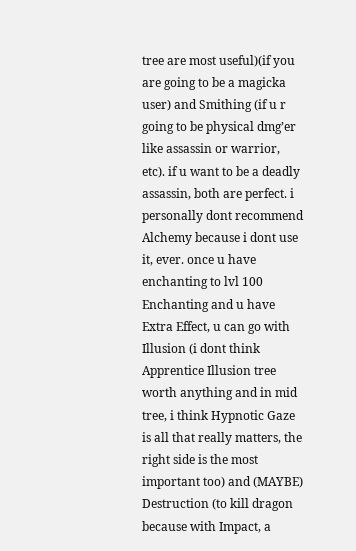tree are most useful)(if you are going to be a magicka user) and Smithing (if u r going to be physical dmg’er like assassin or warrior, etc). if u want to be a deadly assassin, both are perfect. i personally dont recommend Alchemy because i dont use it, ever. once u have enchanting to lvl 100 Enchanting and u have Extra Effect, u can go with Illusion (i dont think Apprentice Illusion tree worth anything and in mid tree, i think Hypnotic Gaze is all that really matters, the right side is the most important too) and (MAYBE) Destruction (to kill dragon because with Impact, a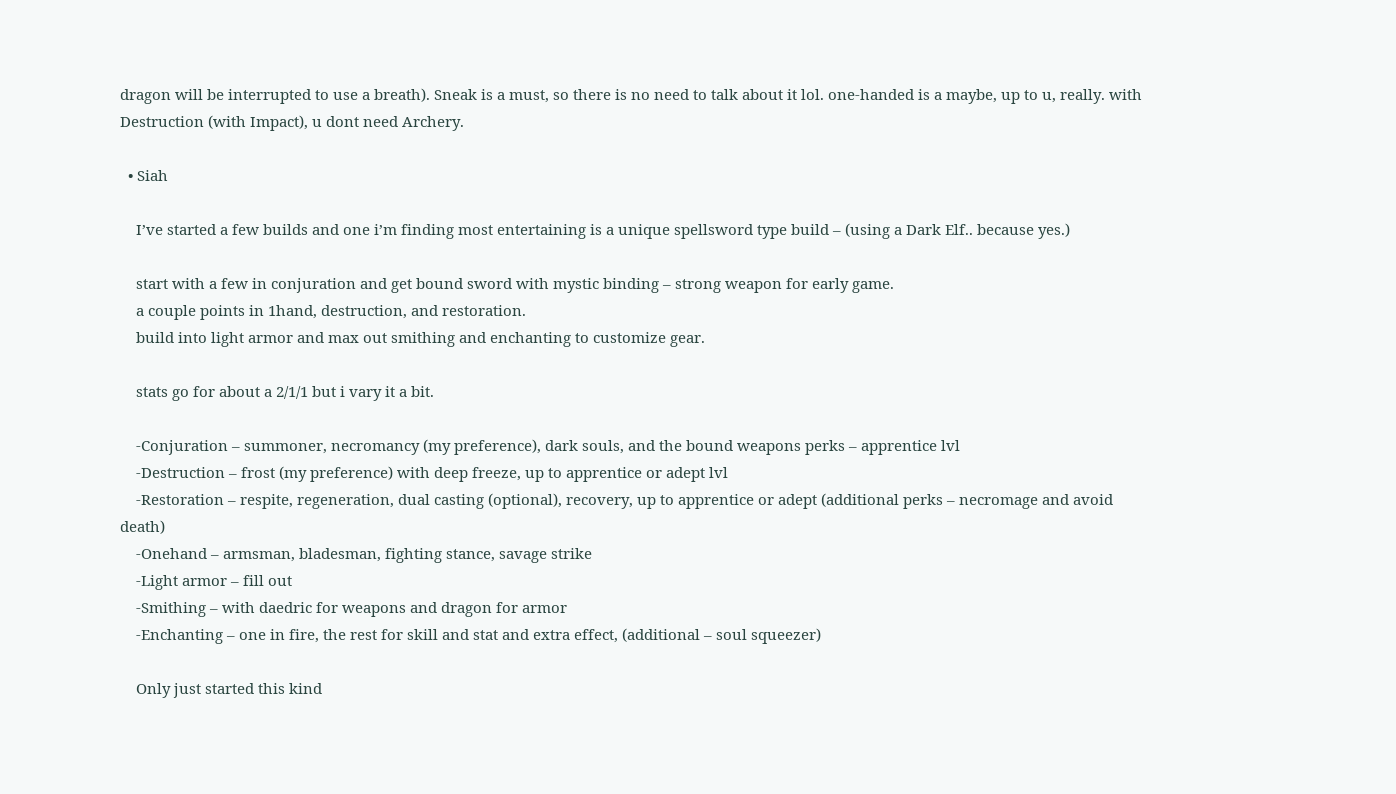dragon will be interrupted to use a breath). Sneak is a must, so there is no need to talk about it lol. one-handed is a maybe, up to u, really. with Destruction (with Impact), u dont need Archery.

  • Siah

    I’ve started a few builds and one i’m finding most entertaining is a unique spellsword type build – (using a Dark Elf.. because yes.)

    start with a few in conjuration and get bound sword with mystic binding – strong weapon for early game.
    a couple points in 1hand, destruction, and restoration.
    build into light armor and max out smithing and enchanting to customize gear.

    stats go for about a 2/1/1 but i vary it a bit.

    -Conjuration – summoner, necromancy (my preference), dark souls, and the bound weapons perks – apprentice lvl
    -Destruction – frost (my preference) with deep freeze, up to apprentice or adept lvl
    -Restoration – respite, regeneration, dual casting (optional), recovery, up to apprentice or adept (additional perks – necromage and avoid death)
    -Onehand – armsman, bladesman, fighting stance, savage strike
    -Light armor – fill out
    -Smithing – with daedric for weapons and dragon for armor
    -Enchanting – one in fire, the rest for skill and stat and extra effect, (additional – soul squeezer)

    Only just started this kind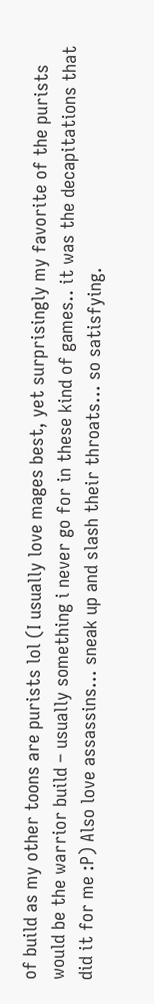of build as my other toons are purists lol (I usually love mages best, yet surprisingly my favorite of the purists would be the warrior build – usually something i never go for in these kind of games.. it was the decapitations that did it for me :P) Also love assassins… sneak up and slash their throats… so satisfying.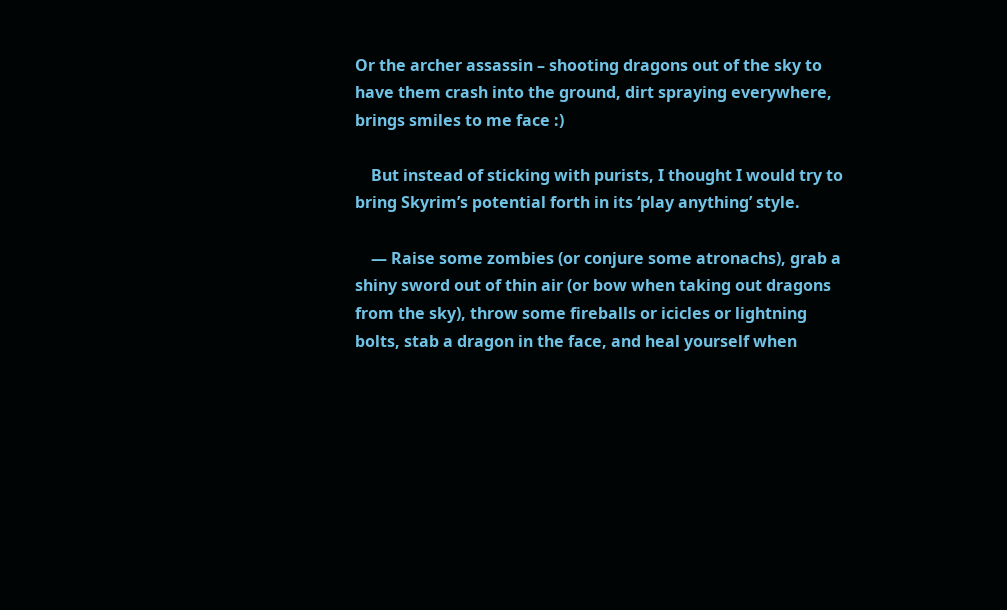Or the archer assassin – shooting dragons out of the sky to have them crash into the ground, dirt spraying everywhere, brings smiles to me face :)

    But instead of sticking with purists, I thought I would try to bring Skyrim’s potential forth in its ‘play anything’ style.

    — Raise some zombies (or conjure some atronachs), grab a shiny sword out of thin air (or bow when taking out dragons from the sky), throw some fireballs or icicles or lightning bolts, stab a dragon in the face, and heal yourself when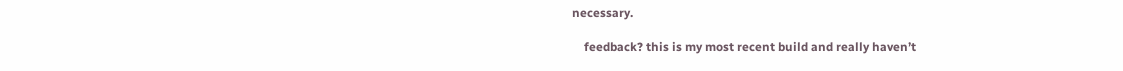necessary.

    feedback? this is my most recent build and really haven’t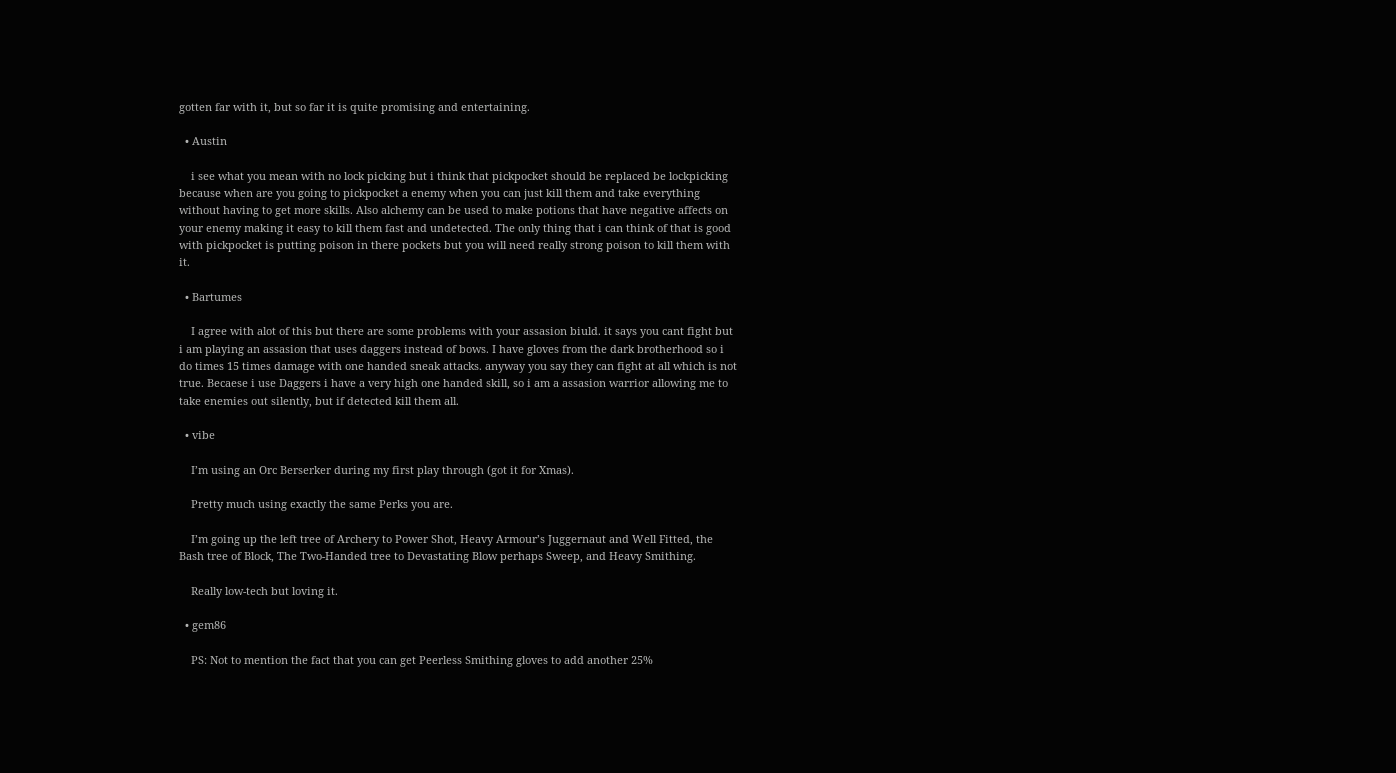gotten far with it, but so far it is quite promising and entertaining.

  • Austin

    i see what you mean with no lock picking but i think that pickpocket should be replaced be lockpicking because when are you going to pickpocket a enemy when you can just kill them and take everything without having to get more skills. Also alchemy can be used to make potions that have negative affects on your enemy making it easy to kill them fast and undetected. The only thing that i can think of that is good with pickpocket is putting poison in there pockets but you will need really strong poison to kill them with it.

  • Bartumes

    I agree with alot of this but there are some problems with your assasion biuld. it says you cant fight but i am playing an assasion that uses daggers instead of bows. I have gloves from the dark brotherhood so i do times 15 times damage with one handed sneak attacks. anyway you say they can fight at all which is not true. Becaese i use Daggers i have a very high one handed skill, so i am a assasion warrior allowing me to take enemies out silently, but if detected kill them all.

  • vibe

    I’m using an Orc Berserker during my first play through (got it for Xmas).

    Pretty much using exactly the same Perks you are.

    I’m going up the left tree of Archery to Power Shot, Heavy Armour’s Juggernaut and Well Fitted, the Bash tree of Block, The Two-Handed tree to Devastating Blow perhaps Sweep, and Heavy Smithing.

    Really low-tech but loving it.

  • gem86

    PS: Not to mention the fact that you can get Peerless Smithing gloves to add another 25%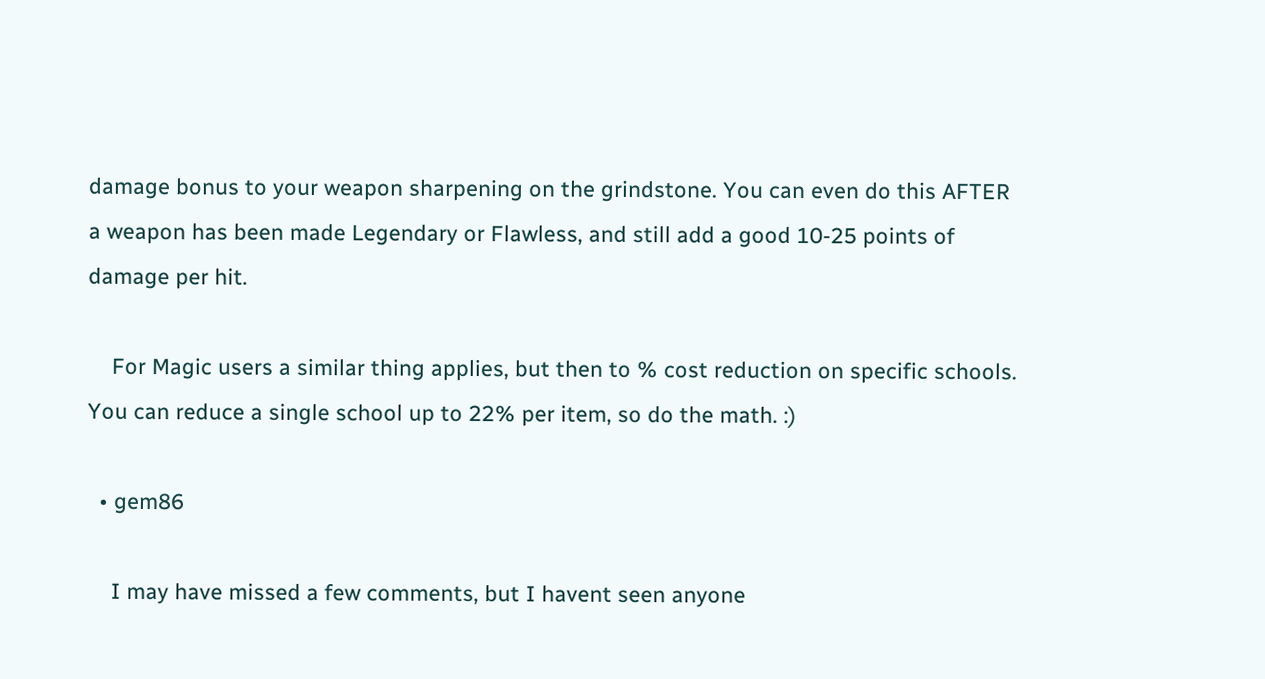damage bonus to your weapon sharpening on the grindstone. You can even do this AFTER a weapon has been made Legendary or Flawless, and still add a good 10-25 points of damage per hit.

    For Magic users a similar thing applies, but then to % cost reduction on specific schools. You can reduce a single school up to 22% per item, so do the math. :)

  • gem86

    I may have missed a few comments, but I havent seen anyone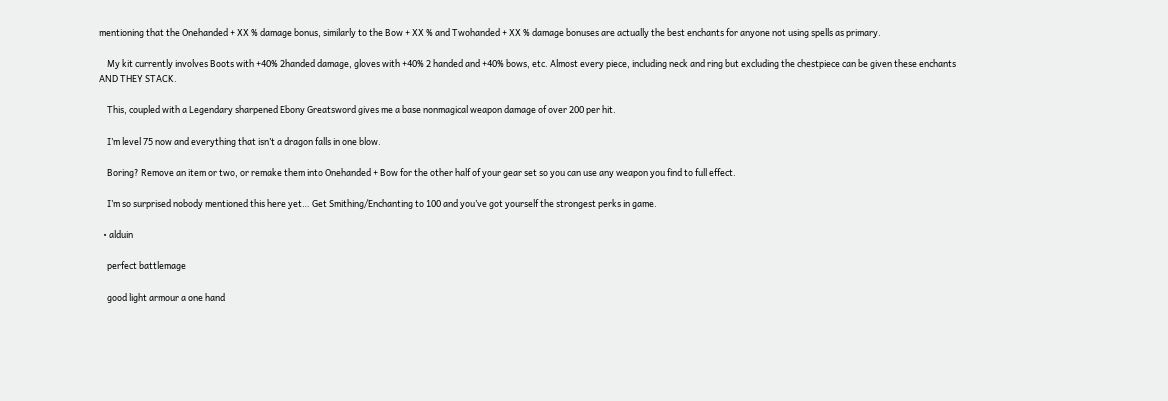mentioning that the Onehanded + XX % damage bonus, similarly to the Bow + XX % and Twohanded + XX % damage bonuses are actually the best enchants for anyone not using spells as primary.

    My kit currently involves Boots with +40% 2handed damage, gloves with +40% 2 handed and +40% bows, etc. Almost every piece, including neck and ring but excluding the chestpiece can be given these enchants AND THEY STACK.

    This, coupled with a Legendary sharpened Ebony Greatsword gives me a base nonmagical weapon damage of over 200 per hit.

    I’m level 75 now and everything that isn’t a dragon falls in one blow.

    Boring? Remove an item or two, or remake them into Onehanded + Bow for the other half of your gear set so you can use any weapon you find to full effect.

    I’m so surprised nobody mentioned this here yet… Get Smithing/Enchanting to 100 and you’ve got yourself the strongest perks in game.

  • alduin

    perfect battlemage

    good light armour a one hand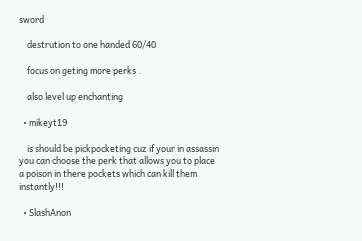sword

    destrution to one handed 60/40

    focus on geting more perks .

    also level up enchanting

  • mikeyt19

    is should be pickpocketing cuz if your in assassin you can choose the perk that allows you to place a poison in there pockets which can kill them instantly!!!

  • SlashAnon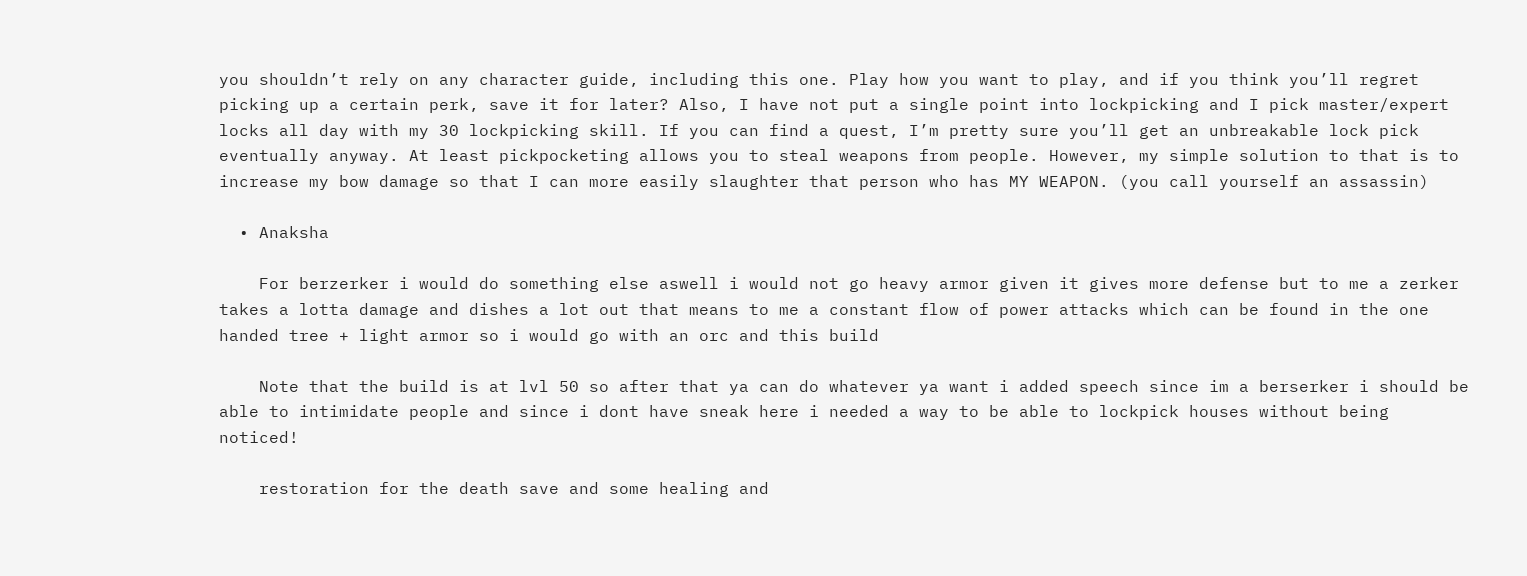you shouldn’t rely on any character guide, including this one. Play how you want to play, and if you think you’ll regret picking up a certain perk, save it for later? Also, I have not put a single point into lockpicking and I pick master/expert locks all day with my 30 lockpicking skill. If you can find a quest, I’m pretty sure you’ll get an unbreakable lock pick eventually anyway. At least pickpocketing allows you to steal weapons from people. However, my simple solution to that is to increase my bow damage so that I can more easily slaughter that person who has MY WEAPON. (you call yourself an assassin)

  • Anaksha

    For berzerker i would do something else aswell i would not go heavy armor given it gives more defense but to me a zerker takes a lotta damage and dishes a lot out that means to me a constant flow of power attacks which can be found in the one handed tree + light armor so i would go with an orc and this build

    Note that the build is at lvl 50 so after that ya can do whatever ya want i added speech since im a berserker i should be able to intimidate people and since i dont have sneak here i needed a way to be able to lockpick houses without being noticed!

    restoration for the death save and some healing and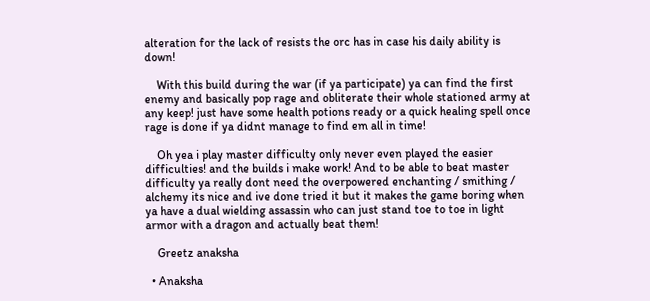alteration for the lack of resists the orc has in case his daily ability is down!

    With this build during the war (if ya participate) ya can find the first enemy and basically pop rage and obliterate their whole stationed army at any keep! just have some health potions ready or a quick healing spell once rage is done if ya didnt manage to find em all in time!

    Oh yea i play master difficulty only never even played the easier difficulties! and the builds i make work! And to be able to beat master difficulty ya really dont need the overpowered enchanting / smithing / alchemy its nice and ive done tried it but it makes the game boring when ya have a dual wielding assassin who can just stand toe to toe in light armor with a dragon and actually beat them!

    Greetz anaksha

  • Anaksha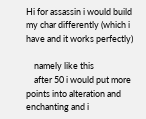Hi for assassin i would build my char differently (which i have and it works perfectly)

    namely like this
    after 50 i would put more points into alteration and enchanting and i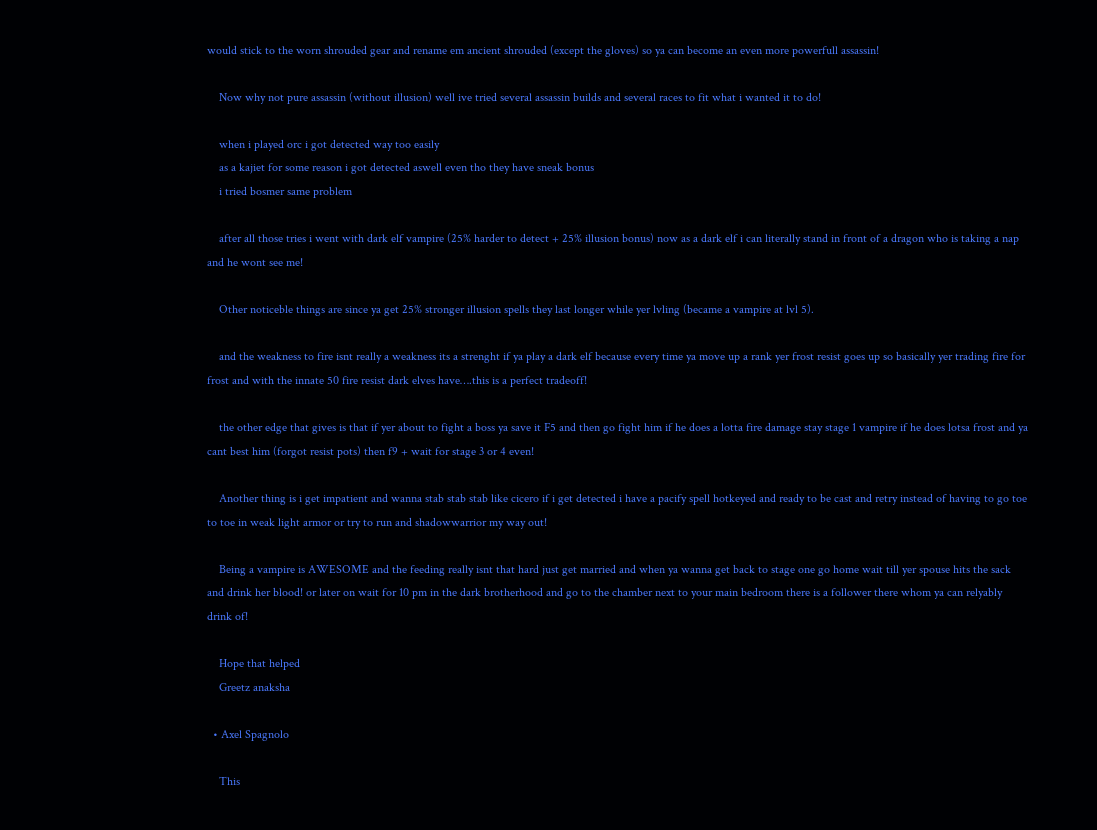would stick to the worn shrouded gear and rename em ancient shrouded (except the gloves) so ya can become an even more powerfull assassin!

    Now why not pure assassin (without illusion) well ive tried several assassin builds and several races to fit what i wanted it to do!

    when i played orc i got detected way too easily
    as a kajiet for some reason i got detected aswell even tho they have sneak bonus
    i tried bosmer same problem

    after all those tries i went with dark elf vampire (25% harder to detect + 25% illusion bonus) now as a dark elf i can literally stand in front of a dragon who is taking a nap and he wont see me!

    Other noticeble things are since ya get 25% stronger illusion spells they last longer while yer lvling (became a vampire at lvl 5).

    and the weakness to fire isnt really a weakness its a strenght if ya play a dark elf because every time ya move up a rank yer frost resist goes up so basically yer trading fire for frost and with the innate 50 fire resist dark elves have….this is a perfect tradeoff!

    the other edge that gives is that if yer about to fight a boss ya save it F5 and then go fight him if he does a lotta fire damage stay stage 1 vampire if he does lotsa frost and ya cant best him (forgot resist pots) then f9 + wait for stage 3 or 4 even!

    Another thing is i get impatient and wanna stab stab stab like cicero if i get detected i have a pacify spell hotkeyed and ready to be cast and retry instead of having to go toe to toe in weak light armor or try to run and shadowwarrior my way out!

    Being a vampire is AWESOME and the feeding really isnt that hard just get married and when ya wanna get back to stage one go home wait till yer spouse hits the sack and drink her blood! or later on wait for 10 pm in the dark brotherhood and go to the chamber next to your main bedroom there is a follower there whom ya can relyably drink of!

    Hope that helped
    Greetz anaksha

  • Axel Spagnolo

    This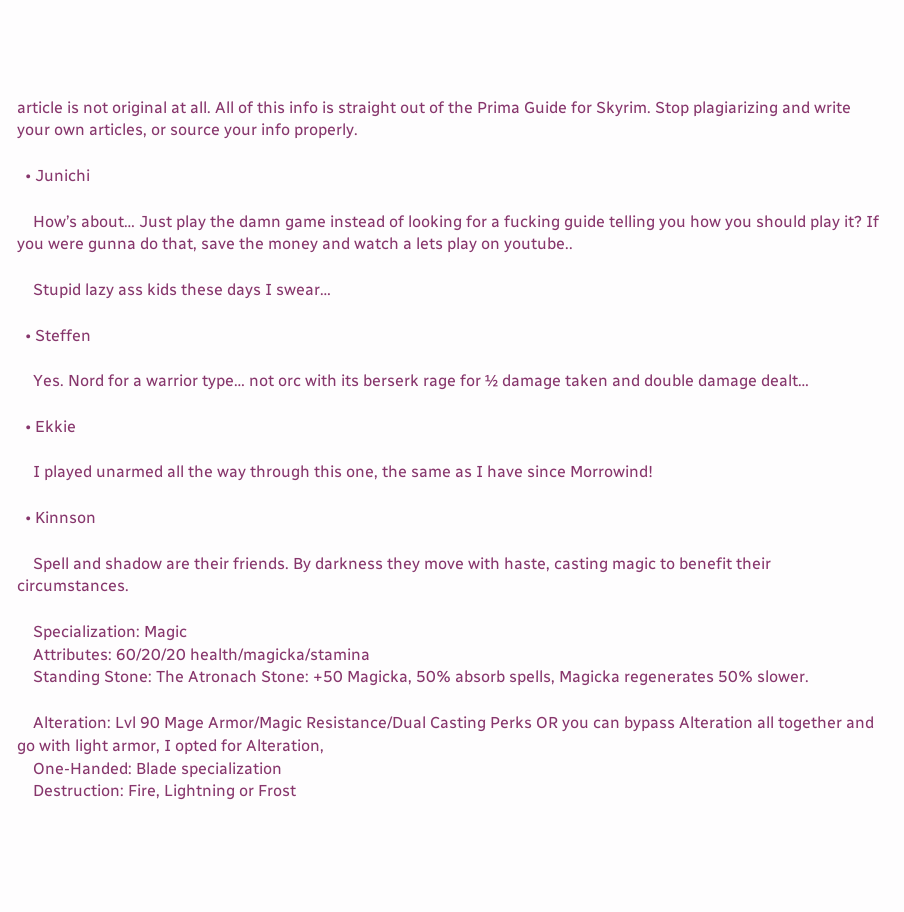article is not original at all. All of this info is straight out of the Prima Guide for Skyrim. Stop plagiarizing and write your own articles, or source your info properly.

  • Junichi

    How’s about… Just play the damn game instead of looking for a fucking guide telling you how you should play it? If you were gunna do that, save the money and watch a lets play on youtube..

    Stupid lazy ass kids these days I swear…

  • Steffen

    Yes. Nord for a warrior type… not orc with its berserk rage for ½ damage taken and double damage dealt…

  • Ekkie

    I played unarmed all the way through this one, the same as I have since Morrowind!

  • Kinnson

    Spell and shadow are their friends. By darkness they move with haste, casting magic to benefit their circumstances.

    Specialization: Magic
    Attributes: 60/20/20 health/magicka/stamina
    Standing Stone: The Atronach Stone: +50 Magicka, 50% absorb spells, Magicka regenerates 50% slower.

    Alteration: Lvl 90 Mage Armor/Magic Resistance/Dual Casting Perks OR you can bypass Alteration all together and go with light armor, I opted for Alteration,
    One-Handed: Blade specialization
    Destruction: Fire, Lightning or Frost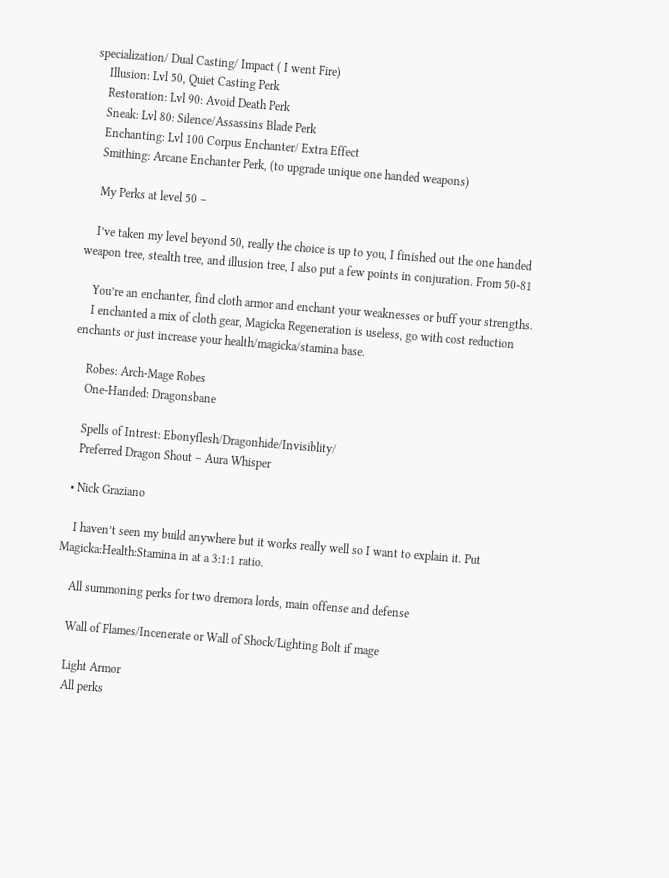specialization/ Dual Casting/ Impact ( I went Fire)
    Illusion: Lvl 50, Quiet Casting Perk
    Restoration: Lvl 90: Avoid Death Perk
    Sneak: Lvl 80: Silence/Assassins Blade Perk
    Enchanting: Lvl 100 Corpus Enchanter/ Extra Effect
    Smithing: Arcane Enchanter Perk, (to upgrade unique one handed weapons)

    My Perks at level 50 –

    I’ve taken my level beyond 50, really the choice is up to you, I finished out the one handed weapon tree, stealth tree, and illusion tree, I also put a few points in conjuration. From 50-81

    You’re an enchanter, find cloth armor and enchant your weaknesses or buff your strengths.
    I enchanted a mix of cloth gear, Magicka Regeneration is useless, go with cost reduction enchants or just increase your health/magicka/stamina base.

    Robes: Arch-Mage Robes
    One-Handed: Dragonsbane

    Spells of Intrest: Ebonyflesh/Dragonhide/Invisiblity/
    Preferred Dragon Shout – Aura Whisper

  • Nick Graziano

    I haven’t seen my build anywhere but it works really well so I want to explain it. Put Magicka:Health:Stamina in at a 3:1:1 ratio.

    All summoning perks for two dremora lords, main offense and defense

    Wall of Flames/Incenerate or Wall of Shock/Lighting Bolt if mage

    Light Armor
    All perks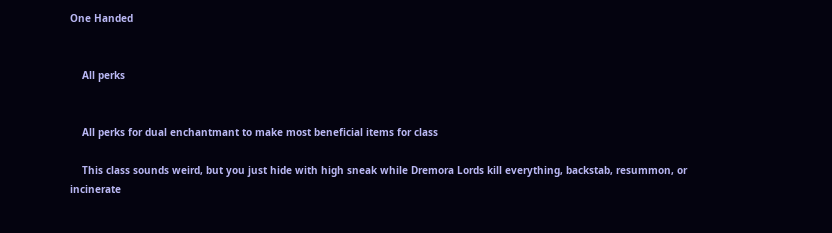One Handed


    All perks


    All perks for dual enchantmant to make most beneficial items for class

    This class sounds weird, but you just hide with high sneak while Dremora Lords kill everything, backstab, resummon, or incinerate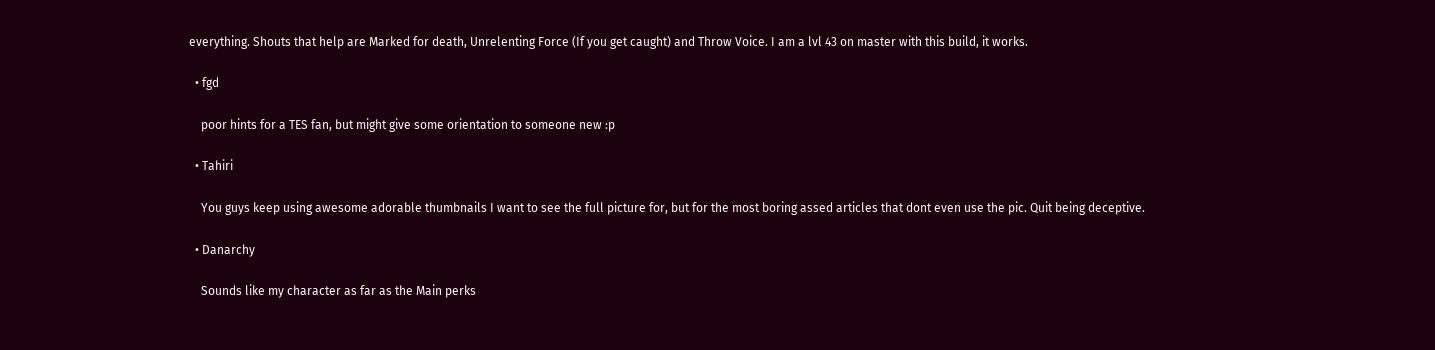everything. Shouts that help are Marked for death, Unrelenting Force (If you get caught) and Throw Voice. I am a lvl 43 on master with this build, it works.

  • fgd

    poor hints for a TES fan, but might give some orientation to someone new :p

  • Tahiri

    You guys keep using awesome adorable thumbnails I want to see the full picture for, but for the most boring assed articles that dont even use the pic. Quit being deceptive.

  • Danarchy

    Sounds like my character as far as the Main perks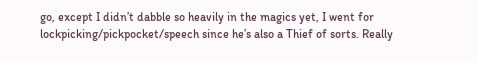go, except I didn’t dabble so heavily in the magics yet, I went for lockpicking/pickpocket/speech since he’s also a Thief of sorts. Really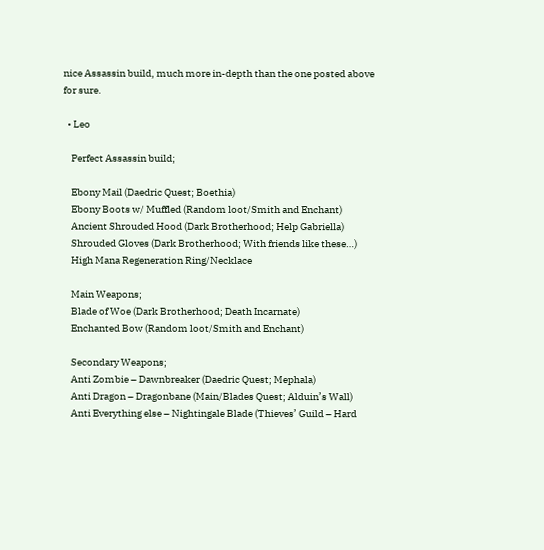nice Assassin build, much more in-depth than the one posted above for sure.

  • Leo

    Perfect Assassin build;

    Ebony Mail (Daedric Quest; Boethia)
    Ebony Boots w/ Muffled (Random loot/Smith and Enchant)
    Ancient Shrouded Hood (Dark Brotherhood; Help Gabriella)
    Shrouded Gloves (Dark Brotherhood; With friends like these…)
    High Mana Regeneration Ring/Necklace

    Main Weapons;
    Blade of Woe (Dark Brotherhood; Death Incarnate)
    Enchanted Bow (Random loot/Smith and Enchant)

    Secondary Weapons;
    Anti Zombie – Dawnbreaker (Daedric Quest; Mephala)
    Anti Dragon – Dragonbane (Main/Blades Quest; Alduin’s Wall)
    Anti Everything else – Nightingale Blade (Thieves’ Guild – Hard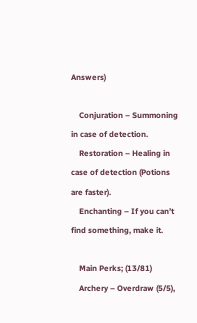Answers)

    Conjuration – Summoning in case of detection.
    Restoration – Healing in case of detection (Potions are faster).
    Enchanting – If you can’t find something, make it.

    Main Perks; (13/81)
    Archery – Overdraw (5/5),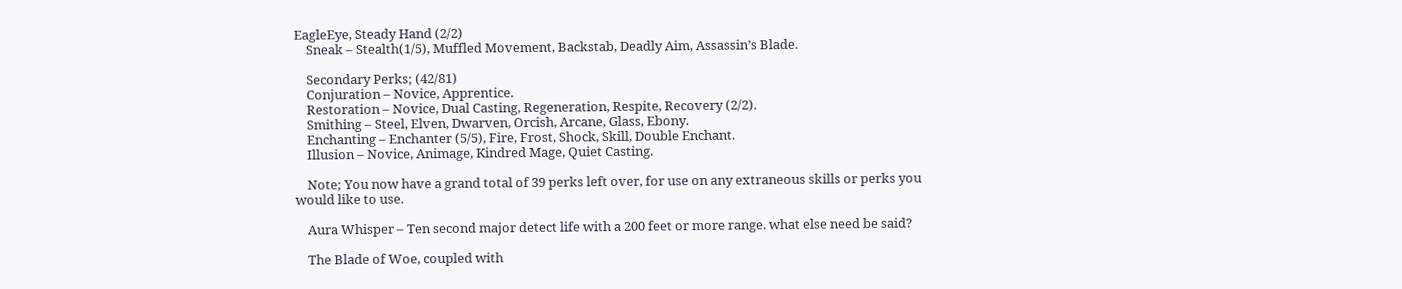EagleEye, Steady Hand (2/2)
    Sneak – Stealth(1/5), Muffled Movement, Backstab, Deadly Aim, Assassin’s Blade.

    Secondary Perks; (42/81)
    Conjuration – Novice, Apprentice.
    Restoration – Novice, Dual Casting, Regeneration, Respite, Recovery (2/2).
    Smithing – Steel, Elven, Dwarven, Orcish, Arcane, Glass, Ebony.
    Enchanting – Enchanter (5/5), Fire, Frost, Shock, Skill, Double Enchant.
    Illusion – Novice, Animage, Kindred Mage, Quiet Casting.

    Note; You now have a grand total of 39 perks left over, for use on any extraneous skills or perks you would like to use.

    Aura Whisper – Ten second major detect life with a 200 feet or more range. what else need be said?

    The Blade of Woe, coupled with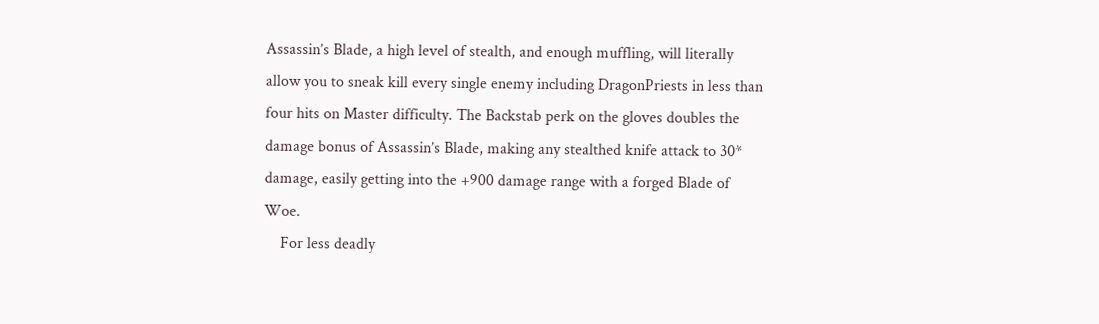Assassin’s Blade, a high level of stealth, and enough muffling, will literally allow you to sneak kill every single enemy including DragonPriests in less than four hits on Master difficulty. The Backstab perk on the gloves doubles the damage bonus of Assassin’s Blade, making any stealthed knife attack to 30* damage, easily getting into the +900 damage range with a forged Blade of Woe.
    For less deadly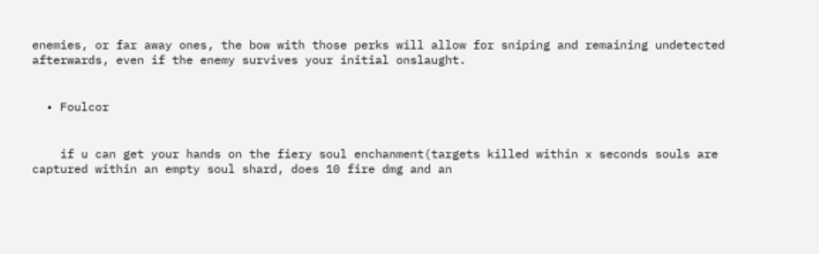enemies, or far away ones, the bow with those perks will allow for sniping and remaining undetected afterwards, even if the enemy survives your initial onslaught.


  • Foulcor


    if u can get your hands on the fiery soul enchanment(targets killed within x seconds souls are captured within an empty soul shard, does 10 fire dmg and an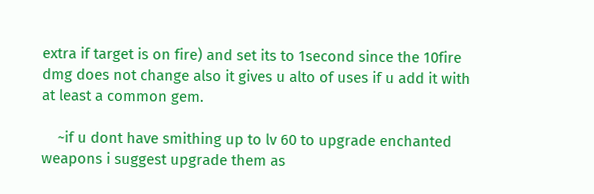extra if target is on fire) and set its to 1second since the 10fire dmg does not change also it gives u alto of uses if u add it with at least a common gem.

    ~if u dont have smithing up to lv 60 to upgrade enchanted weapons i suggest upgrade them as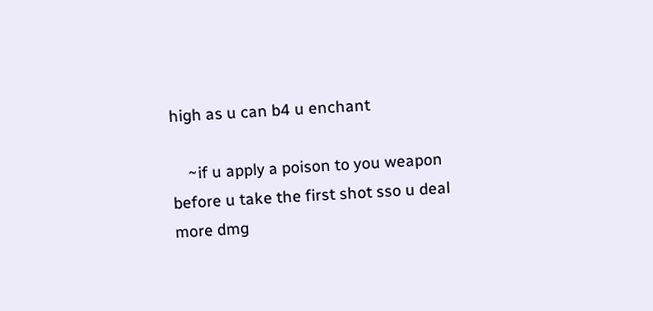high as u can b4 u enchant

    ~if u apply a poison to you weapon before u take the first shot sso u deal more dmg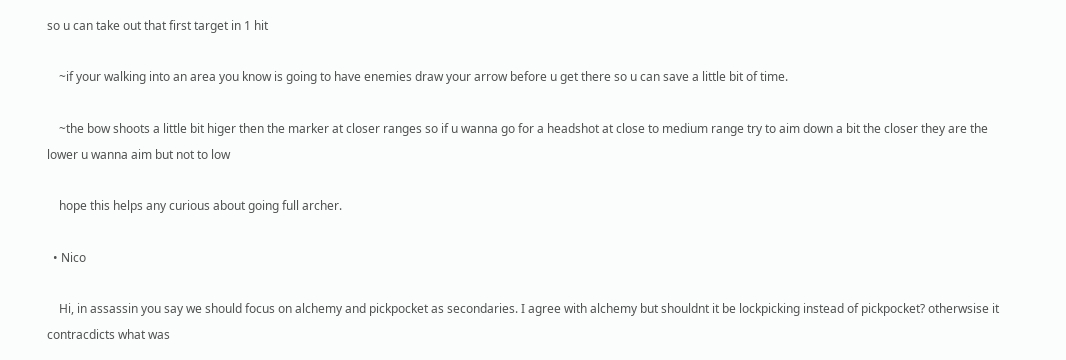so u can take out that first target in 1 hit

    ~if your walking into an area you know is going to have enemies draw your arrow before u get there so u can save a little bit of time.

    ~the bow shoots a little bit higer then the marker at closer ranges so if u wanna go for a headshot at close to medium range try to aim down a bit the closer they are the lower u wanna aim but not to low

    hope this helps any curious about going full archer.

  • Nico

    Hi, in assassin you say we should focus on alchemy and pickpocket as secondaries. I agree with alchemy but shouldnt it be lockpicking instead of pickpocket? otherwsise it contracdicts what was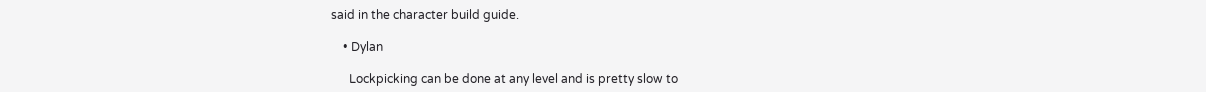said in the character build guide.

    • Dylan

      Lockpicking can be done at any level and is pretty slow to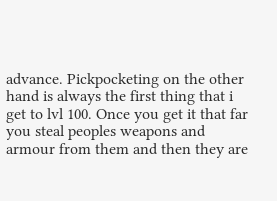advance. Pickpocketing on the other hand is always the first thing that i get to lvl 100. Once you get it that far you steal peoples weapons and armour from them and then they are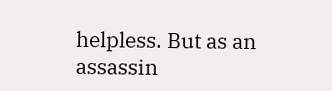helpless. But as an assassin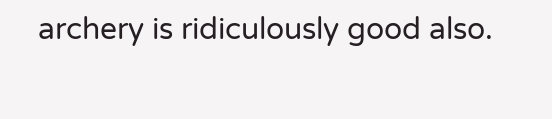archery is ridiculously good also.